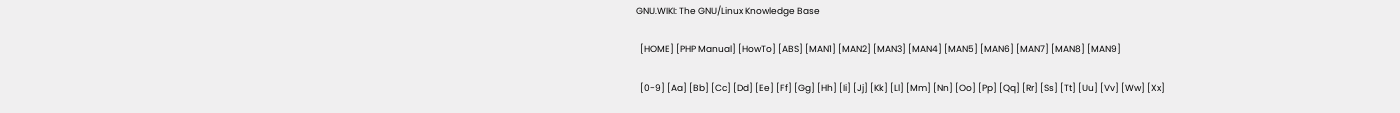GNU.WIKI: The GNU/Linux Knowledge Base

  [HOME] [PHP Manual] [HowTo] [ABS] [MAN1] [MAN2] [MAN3] [MAN4] [MAN5] [MAN6] [MAN7] [MAN8] [MAN9]

  [0-9] [Aa] [Bb] [Cc] [Dd] [Ee] [Ff] [Gg] [Hh] [Ii] [Jj] [Kk] [Ll] [Mm] [Nn] [Oo] [Pp] [Qq] [Rr] [Ss] [Tt] [Uu] [Vv] [Ww] [Xx]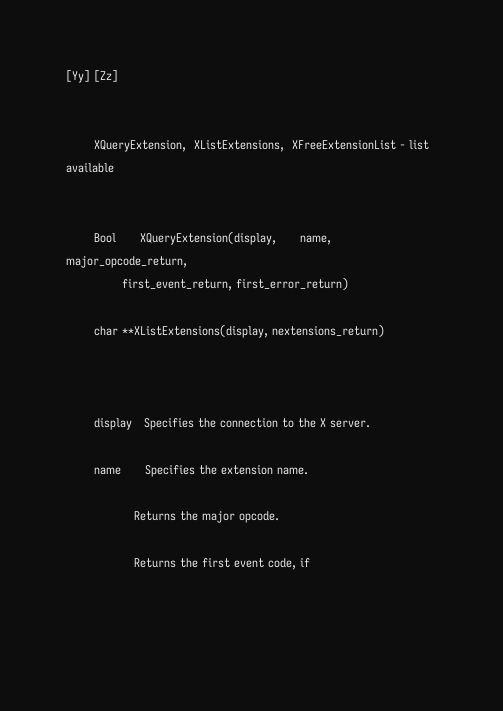[Yy] [Zz]


       XQueryExtension,  XListExtensions,  XFreeExtensionList - list available


       Bool      XQueryExtension(display,      name,      major_opcode_return,
              first_event_return, first_error_return)

       char **XListExtensions(display, nextensions_return)



       display   Specifies the connection to the X server.

       name      Specifies the extension name.

                 Returns the major opcode.

                 Returns the first event code, if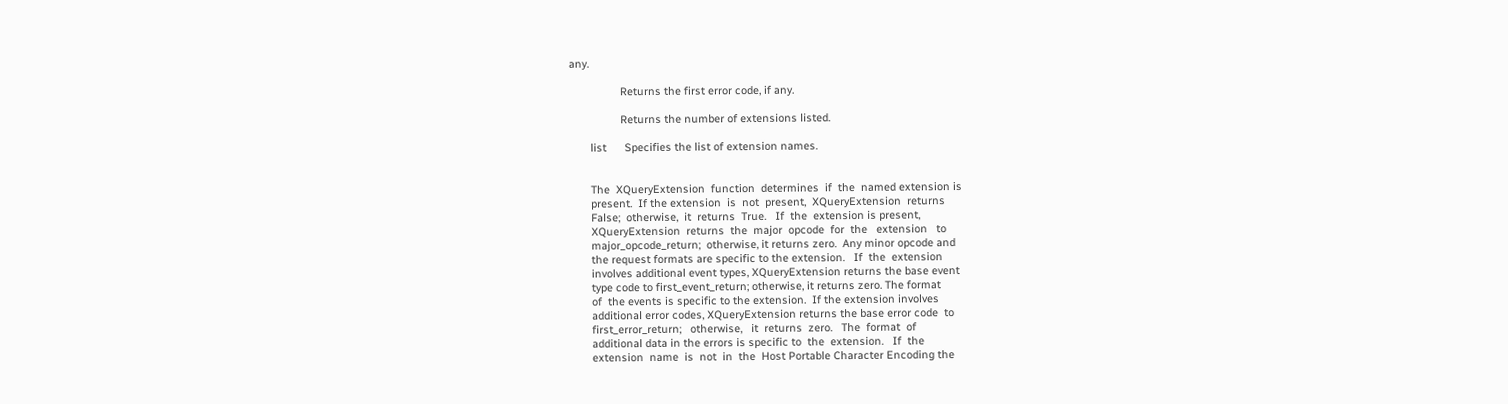any.

                 Returns the first error code, if any.

                 Returns the number of extensions listed.

       list      Specifies the list of extension names.


       The  XQueryExtension  function  determines  if  the  named extension is
       present.  If the extension  is  not  present,  XQueryExtension  returns
       False;  otherwise,  it  returns  True.   If  the  extension is present,
       XQueryExtension  returns  the  major  opcode  for  the   extension   to
       major_opcode_return;  otherwise, it returns zero.  Any minor opcode and
       the request formats are specific to the extension.   If  the  extension
       involves additional event types, XQueryExtension returns the base event
       type code to first_event_return; otherwise, it returns zero. The format
       of  the events is specific to the extension.  If the extension involves
       additional error codes, XQueryExtension returns the base error code  to
       first_error_return;   otherwise,   it  returns  zero.   The  format  of
       additional data in the errors is specific to  the  extension.   If  the
       extension  name  is  not  in  the  Host Portable Character Encoding the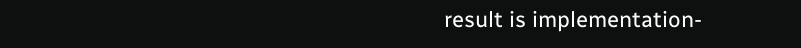result is implementation-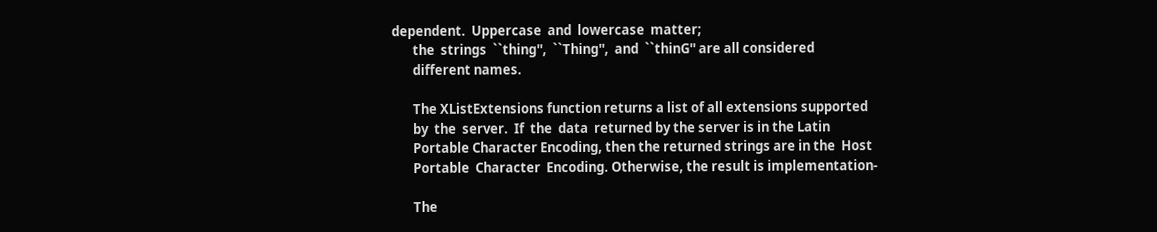dependent.  Uppercase  and  lowercase  matter;
       the  strings  ``thing'',  ``Thing'',  and  ``thinG'' are all considered
       different names.

       The XListExtensions function returns a list of all extensions supported
       by  the  server.  If  the  data  returned by the server is in the Latin
       Portable Character Encoding, then the returned strings are in the  Host
       Portable  Character  Encoding. Otherwise, the result is implementation-

       The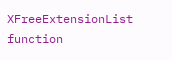XFreeExtensionList  function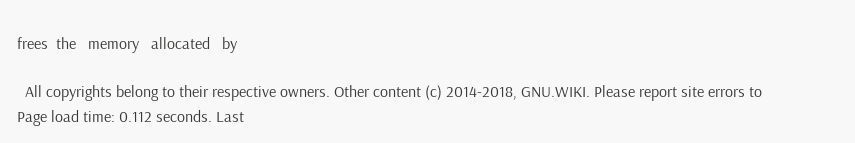frees  the   memory   allocated   by

  All copyrights belong to their respective owners. Other content (c) 2014-2018, GNU.WIKI. Please report site errors to
Page load time: 0.112 seconds. Last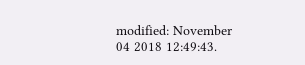modified: November 04 2018 12:49:43.